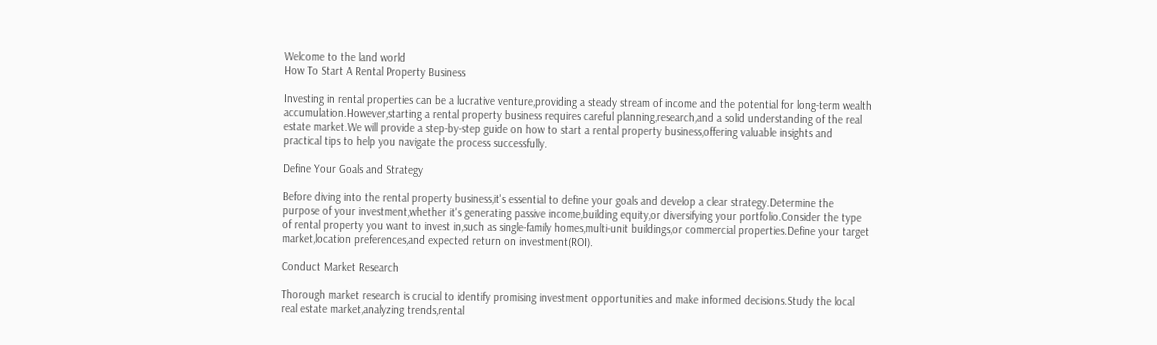Welcome to the land world
How To Start A Rental Property Business

Investing in rental properties can be a lucrative venture,providing a steady stream of income and the potential for long-term wealth accumulation.However,starting a rental property business requires careful planning,research,and a solid understanding of the real estate market.We will provide a step-by-step guide on how to start a rental property business,offering valuable insights and practical tips to help you navigate the process successfully.

Define Your Goals and Strategy

Before diving into the rental property business,it's essential to define your goals and develop a clear strategy.Determine the purpose of your investment,whether it's generating passive income,building equity,or diversifying your portfolio.Consider the type of rental property you want to invest in,such as single-family homes,multi-unit buildings,or commercial properties.Define your target market,location preferences,and expected return on investment(ROI).

Conduct Market Research

Thorough market research is crucial to identify promising investment opportunities and make informed decisions.Study the local real estate market,analyzing trends,rental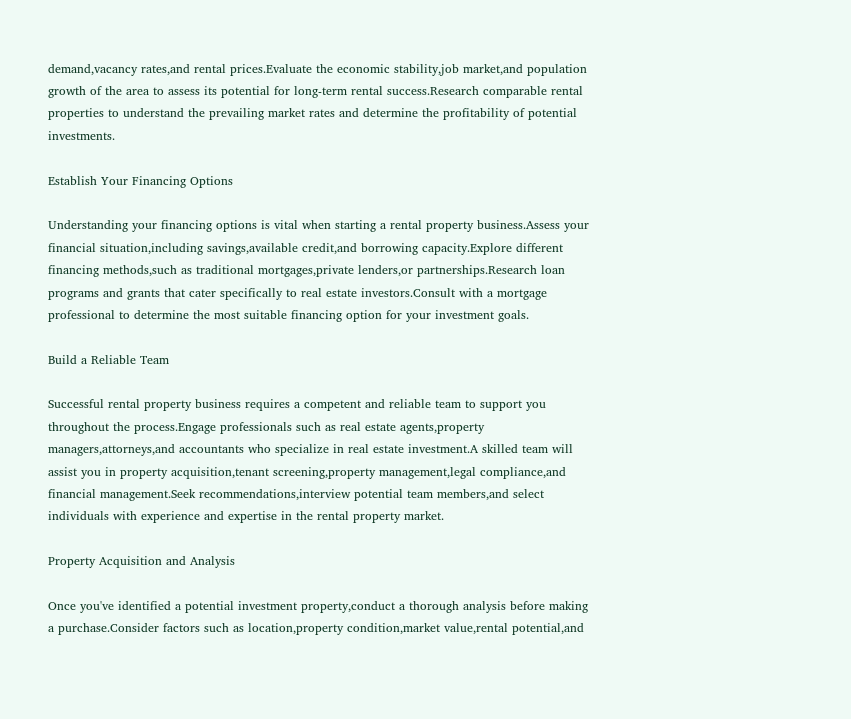demand,vacancy rates,and rental prices.Evaluate the economic stability,job market,and population growth of the area to assess its potential for long-term rental success.Research comparable rental properties to understand the prevailing market rates and determine the profitability of potential investments.

Establish Your Financing Options

Understanding your financing options is vital when starting a rental property business.Assess your financial situation,including savings,available credit,and borrowing capacity.Explore different financing methods,such as traditional mortgages,private lenders,or partnerships.Research loan programs and grants that cater specifically to real estate investors.Consult with a mortgage professional to determine the most suitable financing option for your investment goals.

Build a Reliable Team

Successful rental property business requires a competent and reliable team to support you throughout the process.Engage professionals such as real estate agents,property managers,attorneys,and accountants who specialize in real estate investment.A skilled team will assist you in property acquisition,tenant screening,property management,legal compliance,and financial management.Seek recommendations,interview potential team members,and select individuals with experience and expertise in the rental property market.

Property Acquisition and Analysis

Once you've identified a potential investment property,conduct a thorough analysis before making a purchase.Consider factors such as location,property condition,market value,rental potential,and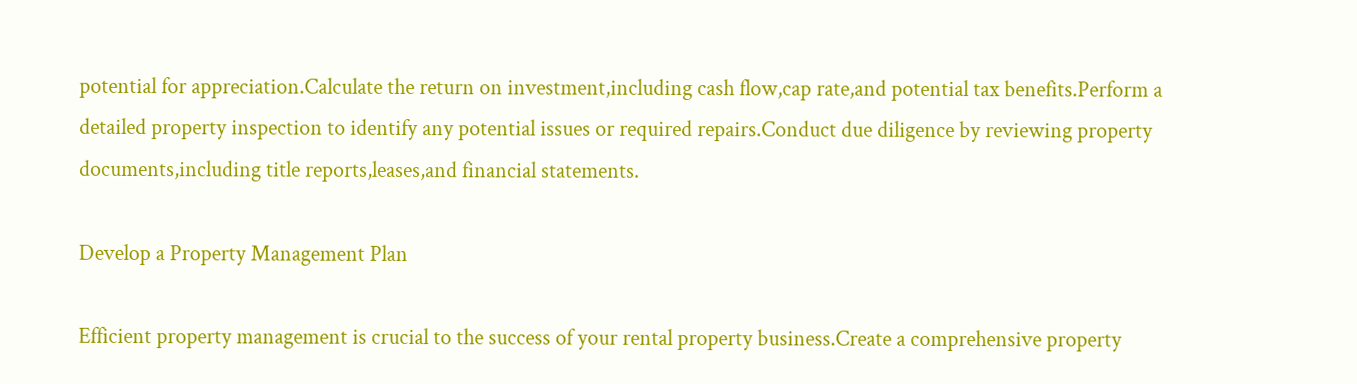potential for appreciation.Calculate the return on investment,including cash flow,cap rate,and potential tax benefits.Perform a detailed property inspection to identify any potential issues or required repairs.Conduct due diligence by reviewing property documents,including title reports,leases,and financial statements.

Develop a Property Management Plan

Efficient property management is crucial to the success of your rental property business.Create a comprehensive property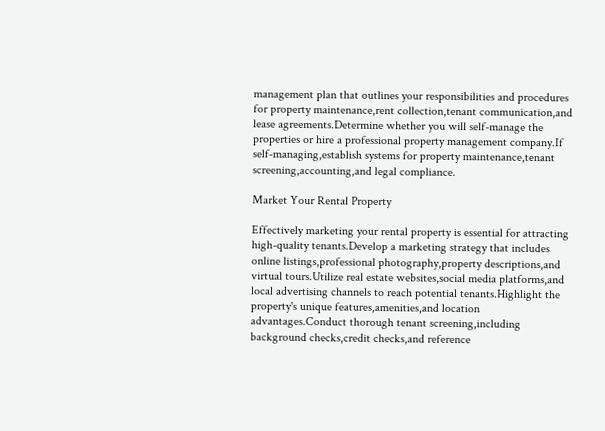management plan that outlines your responsibilities and procedures for property maintenance,rent collection,tenant communication,and lease agreements.Determine whether you will self-manage the properties or hire a professional property management company.If self-managing,establish systems for property maintenance,tenant screening,accounting,and legal compliance.

Market Your Rental Property

Effectively marketing your rental property is essential for attracting high-quality tenants.Develop a marketing strategy that includes online listings,professional photography,property descriptions,and virtual tours.Utilize real estate websites,social media platforms,and local advertising channels to reach potential tenants.Highlight the property's unique features,amenities,and location advantages.Conduct thorough tenant screening,including background checks,credit checks,and reference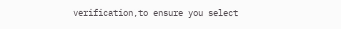verification,to ensure you select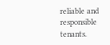reliable and responsible tenants.